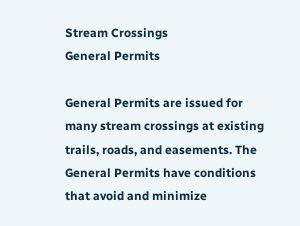Stream Crossings
General Permits

General Permits are issued for many stream crossings at existing trails, roads, and easements. The General Permits have conditions that avoid and minimize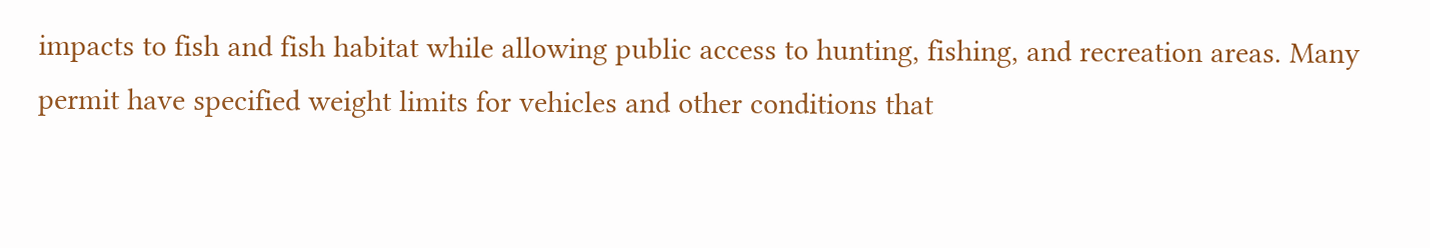impacts to fish and fish habitat while allowing public access to hunting, fishing, and recreation areas. Many permit have specified weight limits for vehicles and other conditions that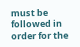must be followed in order for the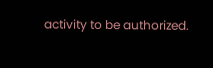activity to be authorized.